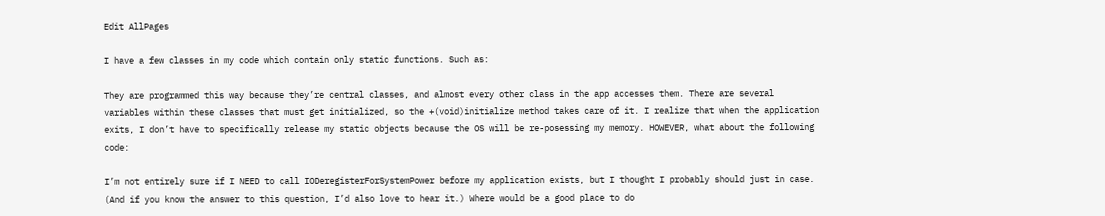Edit AllPages

I have a few classes in my code which contain only static functions. Such as:

They are programmed this way because they’re central classes, and almost every other class in the app accesses them. There are several variables within these classes that must get initialized, so the +(void)initialize method takes care of it. I realize that when the application exits, I don’t have to specifically release my static objects because the OS will be re-posessing my memory. HOWEVER, what about the following code:

I’m not entirely sure if I NEED to call IODeregisterForSystemPower before my application exists, but I thought I probably should just in case. (And if you know the answer to this question, I’d also love to hear it.) Where would be a good place to do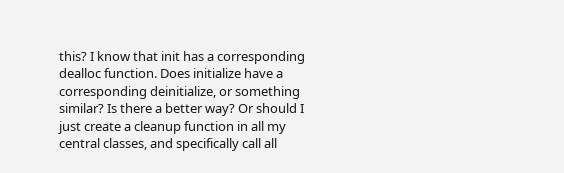this? I know that init has a corresponding dealloc function. Does initialize have a corresponding deinitialize, or something similar? Is there a better way? Or should I just create a cleanup function in all my central classes, and specifically call all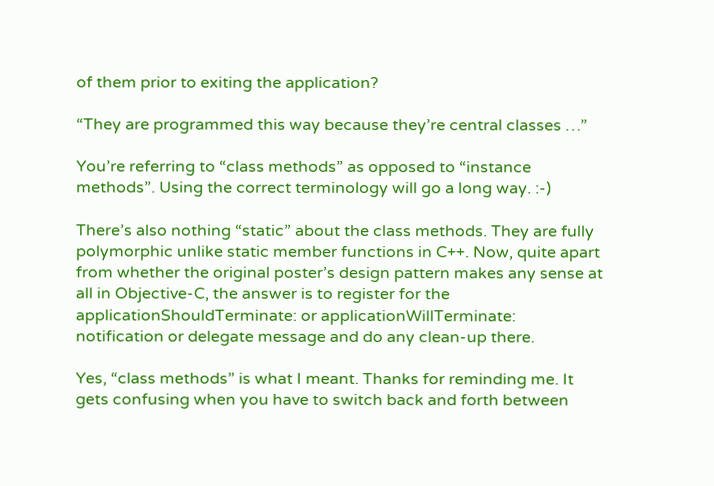of them prior to exiting the application?

“They are programmed this way because they’re central classes …”

You’re referring to “class methods” as opposed to “instance methods”. Using the correct terminology will go a long way. :-)

There’s also nothing “static” about the class methods. They are fully polymorphic unlike static member functions in C++. Now, quite apart from whether the original poster’s design pattern makes any sense at all in Objective-C, the answer is to register for the applicationShouldTerminate: or applicationWillTerminate: notification or delegate message and do any clean-up there.

Yes, “class methods” is what I meant. Thanks for reminding me. It gets confusing when you have to switch back and forth between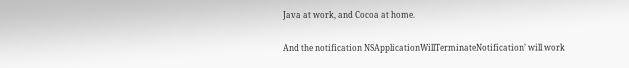Java at work, and Cocoa at home.

And the notification NSApplicationWillTerminateNotification’ will work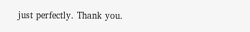just perfectly. Thank you.